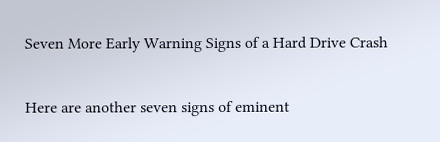Seven More Early Warning Signs of a Hard Drive Crash

Here are another seven signs of eminent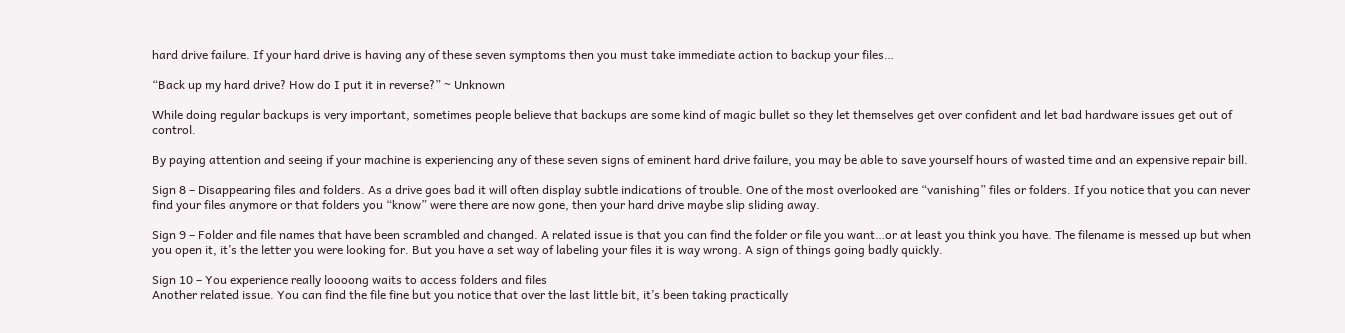hard drive failure. If your hard drive is having any of these seven symptoms then you must take immediate action to backup your files…

“Back up my hard drive? How do I put it in reverse?” ~ Unknown

While doing regular backups is very important, sometimes people believe that backups are some kind of magic bullet so they let themselves get over confident and let bad hardware issues get out of control.

By paying attention and seeing if your machine is experiencing any of these seven signs of eminent hard drive failure, you may be able to save yourself hours of wasted time and an expensive repair bill.

Sign 8 – Disappearing files and folders. As a drive goes bad it will often display subtle indications of trouble. One of the most overlooked are “vanishing” files or folders. If you notice that you can never find your files anymore or that folders you “know” were there are now gone, then your hard drive maybe slip sliding away.

Sign 9 – Folder and file names that have been scrambled and changed. A related issue is that you can find the folder or file you want…or at least you think you have. The filename is messed up but when you open it, it’s the letter you were looking for. But you have a set way of labeling your files it is way wrong. A sign of things going badly quickly.

Sign 10 – You experience really loooong waits to access folders and files
Another related issue. You can find the file fine but you notice that over the last little bit, it’s been taking practically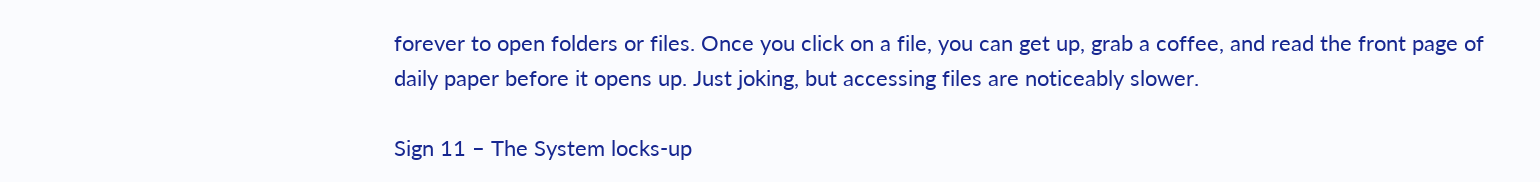forever to open folders or files. Once you click on a file, you can get up, grab a coffee, and read the front page of daily paper before it opens up. Just joking, but accessing files are noticeably slower.

Sign 11 – The System locks-up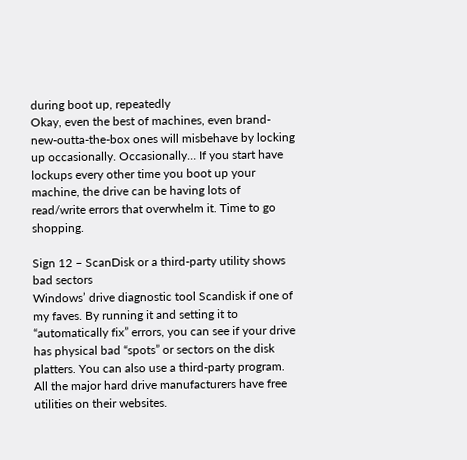during boot up, repeatedly
Okay, even the best of machines, even brand-new-outta-the-box ones will misbehave by locking up occasionally. Occasionally… If you start have lockups every other time you boot up your machine, the drive can be having lots of read/write errors that overwhelm it. Time to go shopping.

Sign 12 – ScanDisk or a third-party utility shows bad sectors
Windows’ drive diagnostic tool Scandisk if one of my faves. By running it and setting it to “automatically fix” errors, you can see if your drive has physical bad “spots” or sectors on the disk platters. You can also use a third-party program. All the major hard drive manufacturers have free utilities on their websites.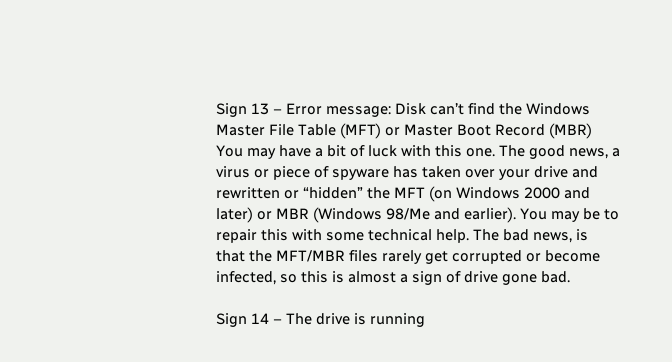Sign 13 – Error message: Disk can’t find the Windows Master File Table (MFT) or Master Boot Record (MBR)
You may have a bit of luck with this one. The good news, a virus or piece of spyware has taken over your drive and rewritten or “hidden” the MFT (on Windows 2000 and later) or MBR (Windows 98/Me and earlier). You may be to repair this with some technical help. The bad news, is that the MFT/MBR files rarely get corrupted or become infected, so this is almost a sign of drive gone bad.

Sign 14 – The drive is running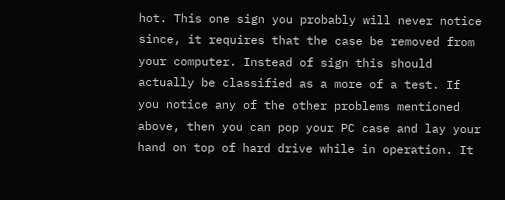hot. This one sign you probably will never notice since, it requires that the case be removed from your computer. Instead of sign this should actually be classified as a more of a test. If you notice any of the other problems mentioned above, then you can pop your PC case and lay your hand on top of hard drive while in operation. It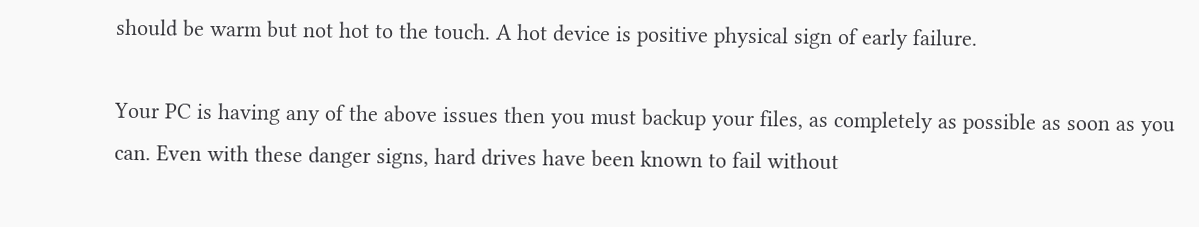should be warm but not hot to the touch. A hot device is positive physical sign of early failure.

Your PC is having any of the above issues then you must backup your files, as completely as possible as soon as you can. Even with these danger signs, hard drives have been known to fail without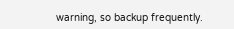warning, so backup frequently.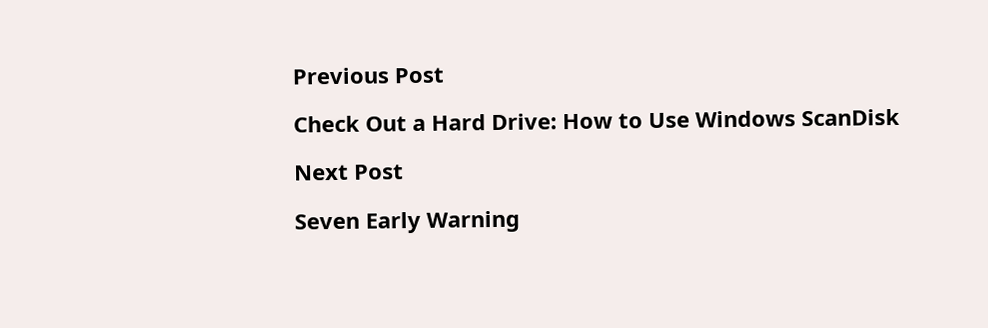Previous Post

Check Out a Hard Drive: How to Use Windows ScanDisk

Next Post

Seven Early Warning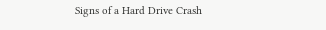Signs of a Hard Drive Crash